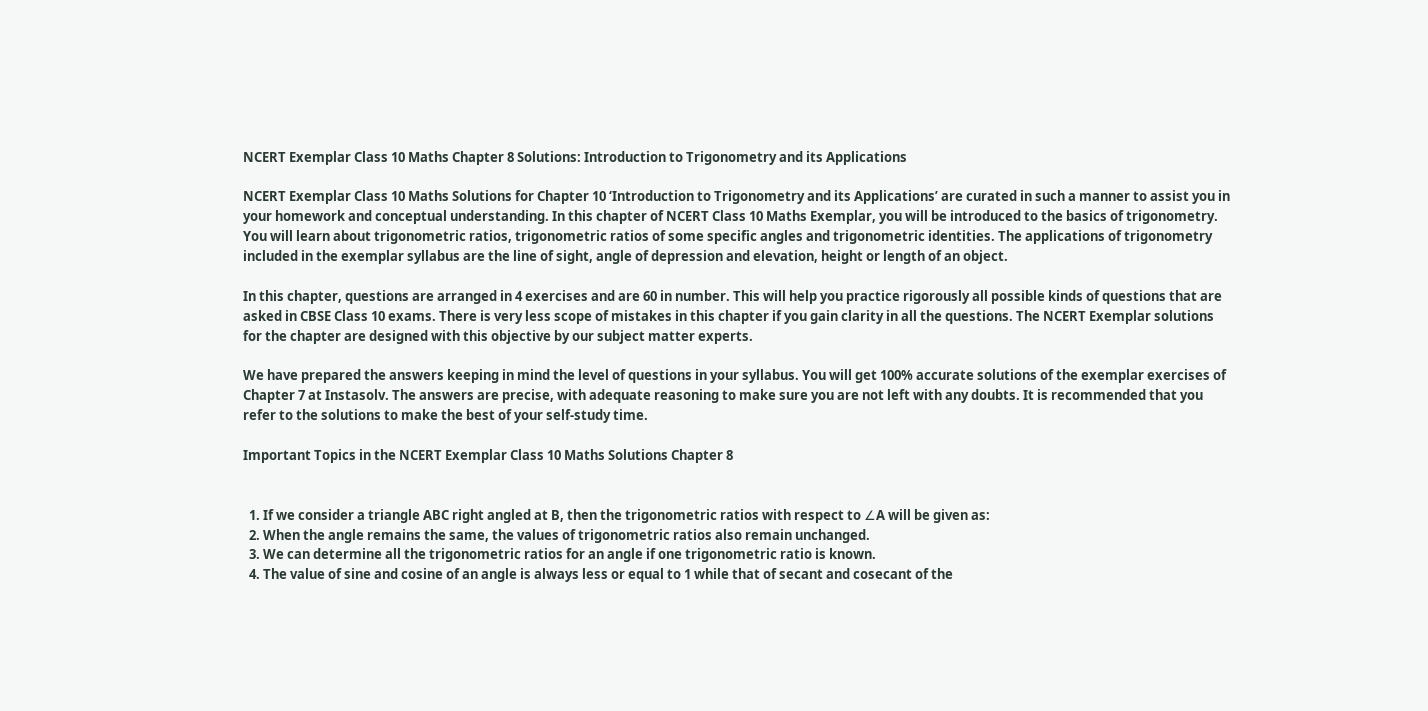NCERT Exemplar Class 10 Maths Chapter 8 Solutions: Introduction to Trigonometry and its Applications

NCERT Exemplar Class 10 Maths Solutions for Chapter 10 ‘Introduction to Trigonometry and its Applications’ are curated in such a manner to assist you in your homework and conceptual understanding. In this chapter of NCERT Class 10 Maths Exemplar, you will be introduced to the basics of trigonometry. You will learn about trigonometric ratios, trigonometric ratios of some specific angles and trigonometric identities. The applications of trigonometry included in the exemplar syllabus are the line of sight, angle of depression and elevation, height or length of an object.

In this chapter, questions are arranged in 4 exercises and are 60 in number. This will help you practice rigorously all possible kinds of questions that are asked in CBSE Class 10 exams. There is very less scope of mistakes in this chapter if you gain clarity in all the questions. The NCERT Exemplar solutions for the chapter are designed with this objective by our subject matter experts.

We have prepared the answers keeping in mind the level of questions in your syllabus. You will get 100% accurate solutions of the exemplar exercises of Chapter 7 at Instasolv. The answers are precise, with adequate reasoning to make sure you are not left with any doubts. It is recommended that you refer to the solutions to make the best of your self-study time.

Important Topics in the NCERT Exemplar Class 10 Maths Solutions Chapter 8


  1. If we consider a triangle ABC right angled at B, then the trigonometric ratios with respect to ∠A will be given as:
  2. When the angle remains the same, the values of trigonometric ratios also remain unchanged.
  3. We can determine all the trigonometric ratios for an angle if one trigonometric ratio is known.
  4. The value of sine and cosine of an angle is always less or equal to 1 while that of secant and cosecant of the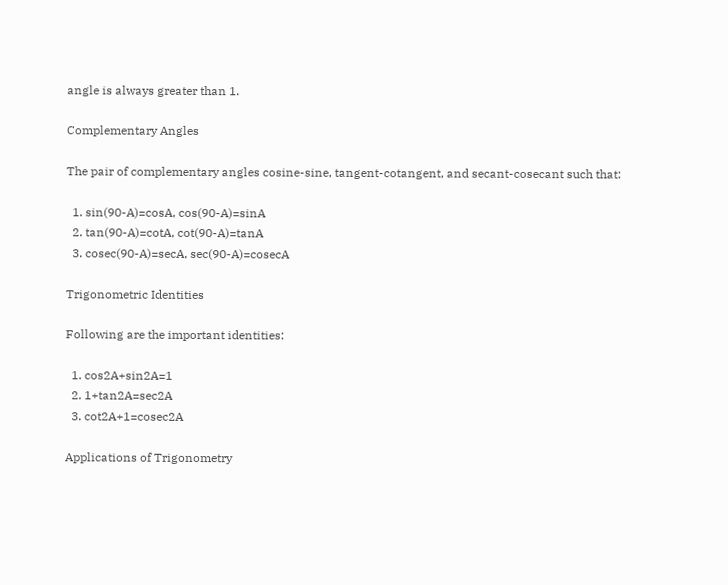angle is always greater than 1.

Complementary Angles

The pair of complementary angles cosine-sine, tangent-cotangent, and secant-cosecant such that:

  1. sin(90-A)=cosA, cos(90-A)=sinA
  2. tan(90-A)=cotA, cot(90-A)=tanA
  3. cosec(90-A)=secA, sec(90-A)=cosecA

Trigonometric Identities

Following are the important identities:

  1. cos2A+sin2A=1
  2. 1+tan2A=sec2A
  3. cot2A+1=cosec2A

Applications of Trigonometry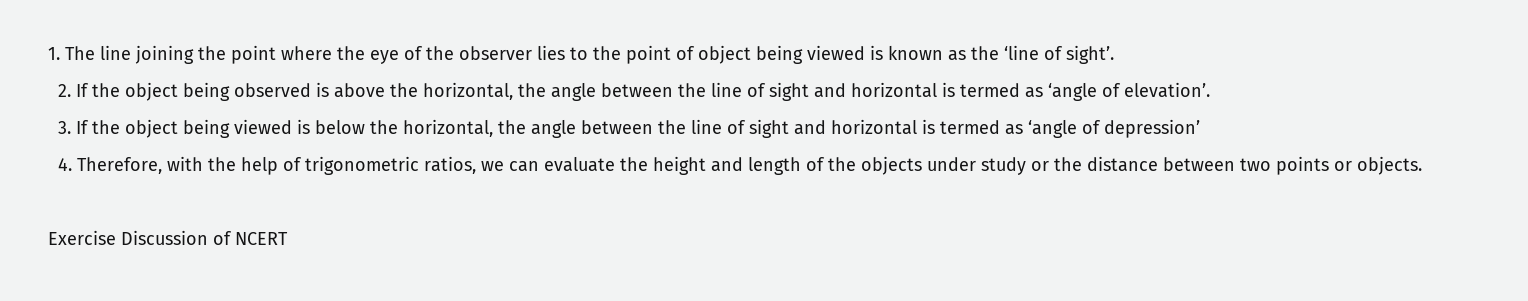1. The line joining the point where the eye of the observer lies to the point of object being viewed is known as the ‘line of sight’.
  2. If the object being observed is above the horizontal, the angle between the line of sight and horizontal is termed as ‘angle of elevation’.
  3. If the object being viewed is below the horizontal, the angle between the line of sight and horizontal is termed as ‘angle of depression’
  4. Therefore, with the help of trigonometric ratios, we can evaluate the height and length of the objects under study or the distance between two points or objects.

Exercise Discussion of NCERT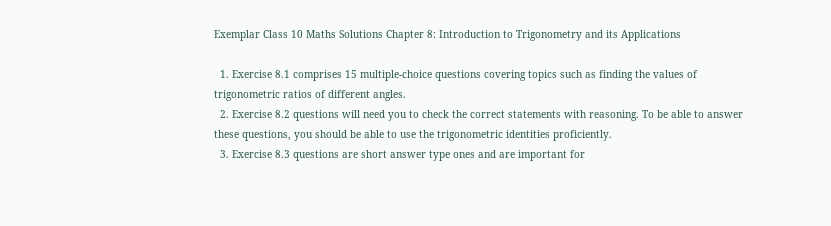Exemplar Class 10 Maths Solutions Chapter 8: Introduction to Trigonometry and its Applications

  1. Exercise 8.1 comprises 15 multiple-choice questions covering topics such as finding the values of trigonometric ratios of different angles.
  2. Exercise 8.2 questions will need you to check the correct statements with reasoning. To be able to answer these questions, you should be able to use the trigonometric identities proficiently.
  3. Exercise 8.3 questions are short answer type ones and are important for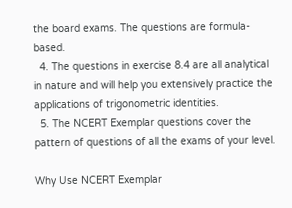the board exams. The questions are formula-based.
  4. The questions in exercise 8.4 are all analytical in nature and will help you extensively practice the applications of trigonometric identities.
  5. The NCERT Exemplar questions cover the pattern of questions of all the exams of your level.

Why Use NCERT Exemplar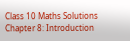Class 10 Maths Solutions Chapter 8: Introduction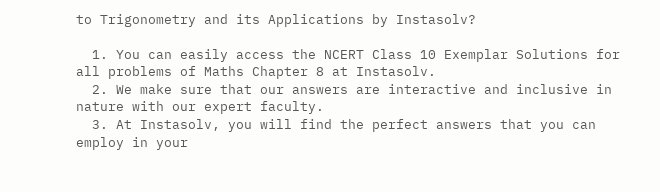to Trigonometry and its Applications by Instasolv?

  1. You can easily access the NCERT Class 10 Exemplar Solutions for all problems of Maths Chapter 8 at Instasolv.
  2. We make sure that our answers are interactive and inclusive in nature with our expert faculty.
  3. At Instasolv, you will find the perfect answers that you can employ in your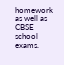homework as well as CBSE school exams.